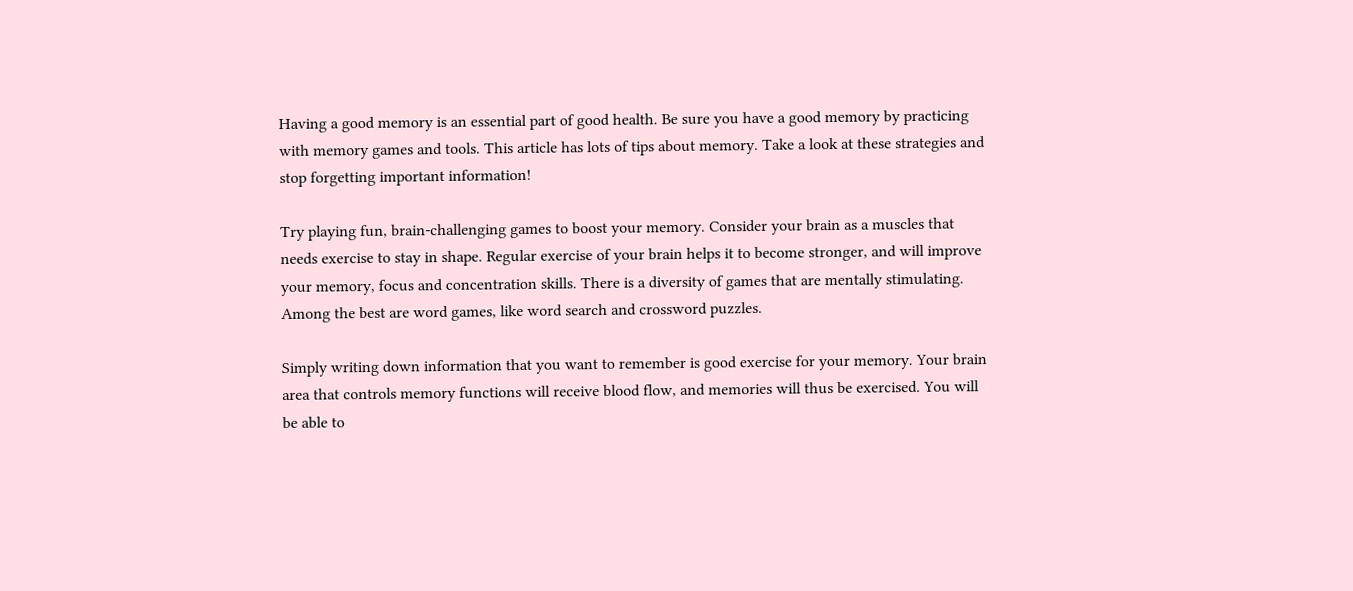Having a good memory is an essential part of good health. Be sure you have a good memory by practicing with memory games and tools. This article has lots of tips about memory. Take a look at these strategies and stop forgetting important information!

Try playing fun, brain-challenging games to boost your memory. Consider your brain as a muscles that needs exercise to stay in shape. Regular exercise of your brain helps it to become stronger, and will improve your memory, focus and concentration skills. There is a diversity of games that are mentally stimulating. Among the best are word games, like word search and crossword puzzles.

Simply writing down information that you want to remember is good exercise for your memory. Your brain area that controls memory functions will receive blood flow, and memories will thus be exercised. You will be able to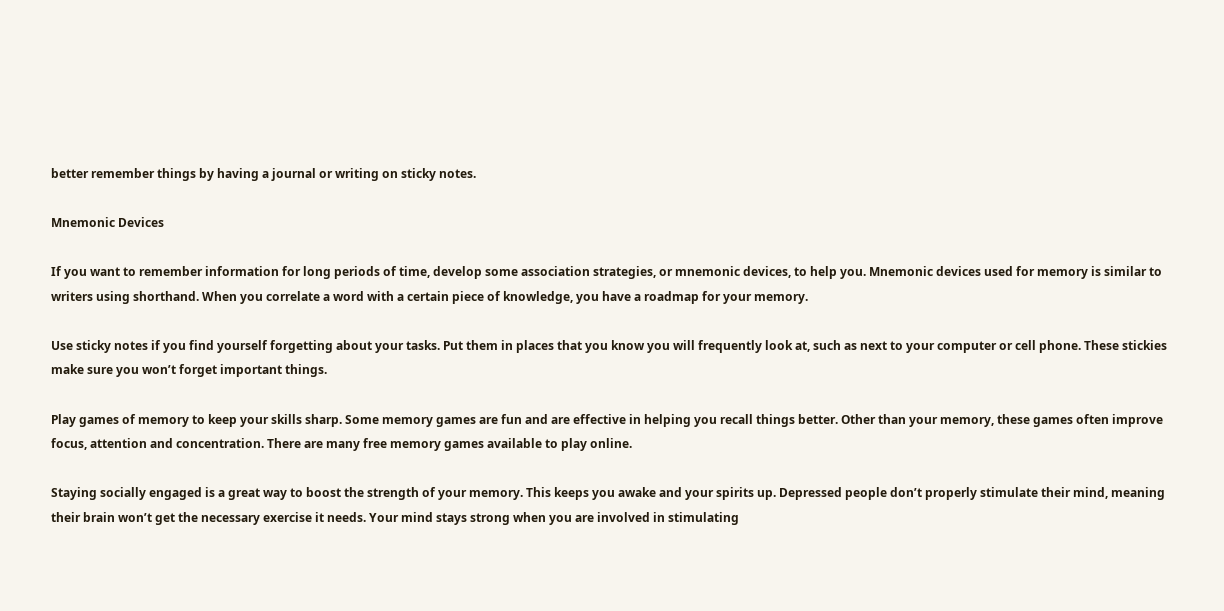better remember things by having a journal or writing on sticky notes.

Mnemonic Devices

If you want to remember information for long periods of time, develop some association strategies, or mnemonic devices, to help you. Mnemonic devices used for memory is similar to writers using shorthand. When you correlate a word with a certain piece of knowledge, you have a roadmap for your memory.

Use sticky notes if you find yourself forgetting about your tasks. Put them in places that you know you will frequently look at, such as next to your computer or cell phone. These stickies make sure you won’t forget important things.

Play games of memory to keep your skills sharp. Some memory games are fun and are effective in helping you recall things better. Other than your memory, these games often improve focus, attention and concentration. There are many free memory games available to play online.

Staying socially engaged is a great way to boost the strength of your memory. This keeps you awake and your spirits up. Depressed people don’t properly stimulate their mind, meaning their brain won’t get the necessary exercise it needs. Your mind stays strong when you are involved in stimulating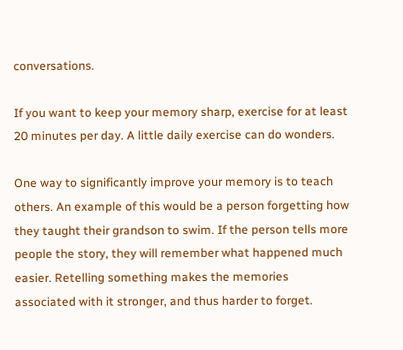conversations.

If you want to keep your memory sharp, exercise for at least 20 minutes per day. A little daily exercise can do wonders.

One way to significantly improve your memory is to teach others. An example of this would be a person forgetting how they taught their grandson to swim. If the person tells more people the story, they will remember what happened much easier. Retelling something makes the memories associated with it stronger, and thus harder to forget.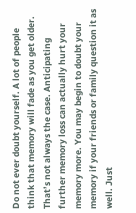Do not ever doubt yourself. A lot of people think that memory will fade as you get older. That’s not always the case. Anticipating further memory loss can actually hurt your memory more. You may begin to doubt your memory if your friends or family question it as well. Just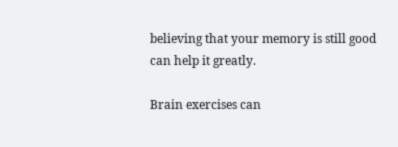believing that your memory is still good can help it greatly.

Brain exercises can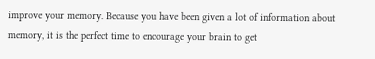improve your memory. Because you have been given a lot of information about memory, it is the perfect time to encourage your brain to get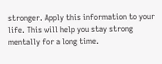stronger. Apply this information to your life. This will help you stay strong mentally for a long time.